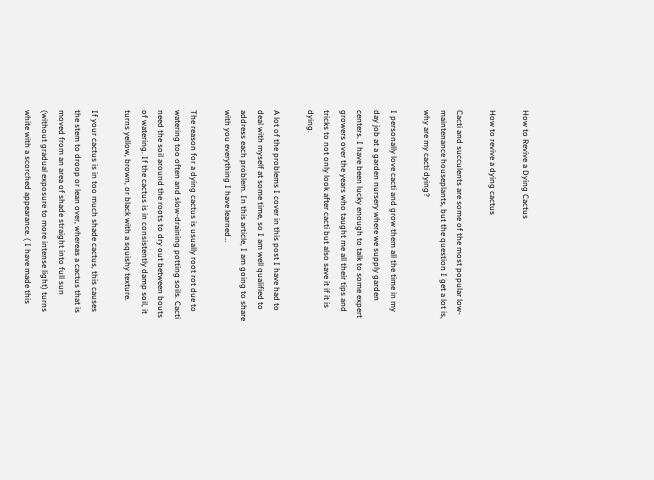How to Revive a Dying Cactus

How to revive a dying cactus

Cacti and succulents are some of the most popular low-maintenance houseplants, but the question I get a lot is, why are my cacti dying?

I personally love cacti and grow them all the time in my day job at a garden nursery where we supply garden centers. I have been lucky enough to talk to some expert growers over the years who taught me all their tips and tricks to not only look after cacti but also save it if it is dying.

A lot of the problems I cover in this post I have had to deal with myself at some time, so I am well qualified to address each problem. In this article, I am going to share with you everything I have learned…

The reason for a dying cactus is usually root rot due to watering too often and slow-draining potting soils. Cacti need the soil around the roots to dry out between bouts of watering. If the cactus is in consistently damp soil, it turns yellow, brown, or black with a squishy texture.

If your cactus is in too much shade cactus, this causes the stem to droop or lean over, whereas a cactus that is moved from an area of shade straight into full sun (without gradual exposure to more intense light) turns white with a scorched appearance. ( I have made this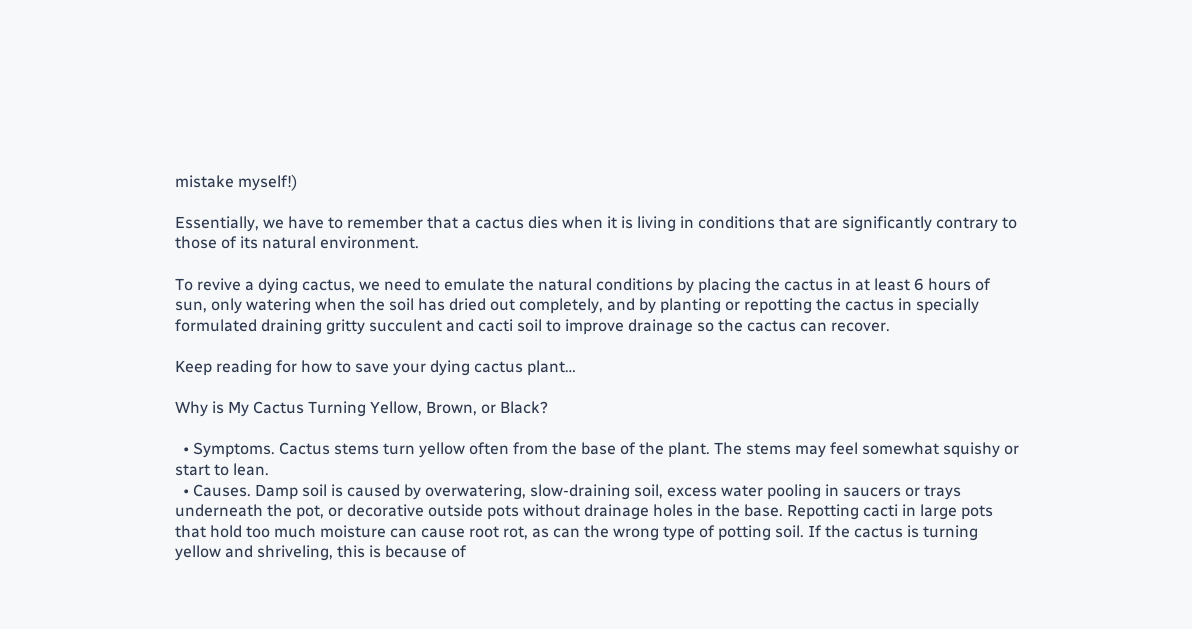mistake myself!)

Essentially, we have to remember that a cactus dies when it is living in conditions that are significantly contrary to those of its natural environment.

To revive a dying cactus, we need to emulate the natural conditions by placing the cactus in at least 6 hours of sun, only watering when the soil has dried out completely, and by planting or repotting the cactus in specially formulated draining gritty succulent and cacti soil to improve drainage so the cactus can recover.

Keep reading for how to save your dying cactus plant…

Why is My Cactus Turning Yellow, Brown, or Black?

  • Symptoms. Cactus stems turn yellow often from the base of the plant. The stems may feel somewhat squishy or start to lean.
  • Causes. Damp soil is caused by overwatering, slow-draining soil, excess water pooling in saucers or trays underneath the pot, or decorative outside pots without drainage holes in the base. Repotting cacti in large pots that hold too much moisture can cause root rot, as can the wrong type of potting soil. If the cactus is turning yellow and shriveling, this is because of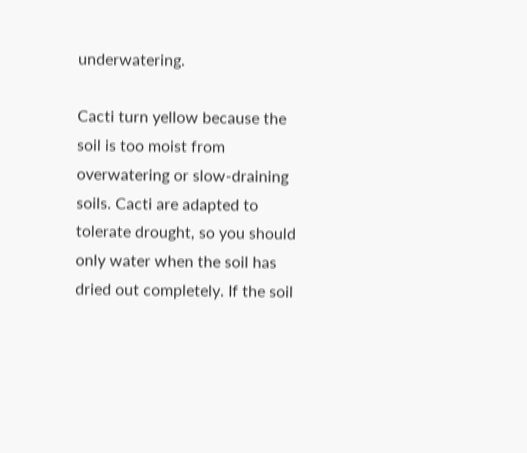underwatering.

Cacti turn yellow because the soil is too moist from overwatering or slow-draining soils. Cacti are adapted to tolerate drought, so you should only water when the soil has dried out completely. If the soil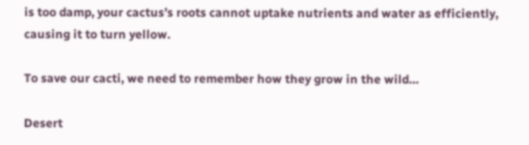is too damp, your cactus’s roots cannot uptake nutrients and water as efficiently, causing it to turn yellow.

To save our cacti, we need to remember how they grow in the wild…

Desert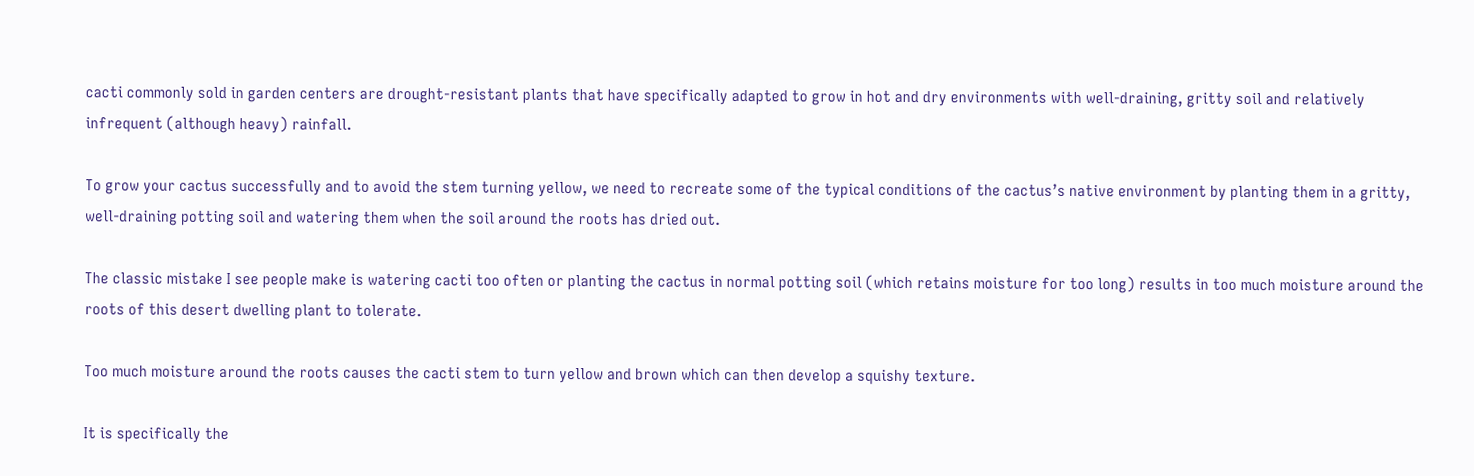cacti commonly sold in garden centers are drought-resistant plants that have specifically adapted to grow in hot and dry environments with well-draining, gritty soil and relatively infrequent (although heavy) rainfall.

To grow your cactus successfully and to avoid the stem turning yellow, we need to recreate some of the typical conditions of the cactus’s native environment by planting them in a gritty, well-draining potting soil and watering them when the soil around the roots has dried out.

The classic mistake I see people make is watering cacti too often or planting the cactus in normal potting soil (which retains moisture for too long) results in too much moisture around the roots of this desert dwelling plant to tolerate.

Too much moisture around the roots causes the cacti stem to turn yellow and brown which can then develop a squishy texture.

It is specifically the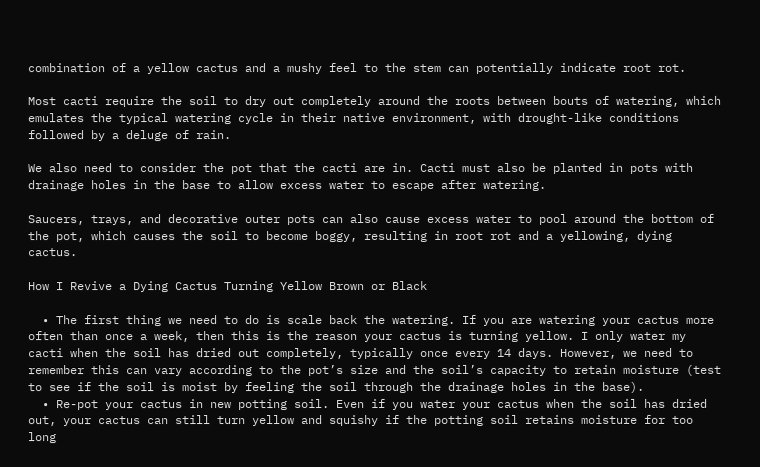combination of a yellow cactus and a mushy feel to the stem can potentially indicate root rot.

Most cacti require the soil to dry out completely around the roots between bouts of watering, which emulates the typical watering cycle in their native environment, with drought-like conditions followed by a deluge of rain.

We also need to consider the pot that the cacti are in. Cacti must also be planted in pots with drainage holes in the base to allow excess water to escape after watering.

Saucers, trays, and decorative outer pots can also cause excess water to pool around the bottom of the pot, which causes the soil to become boggy, resulting in root rot and a yellowing, dying cactus.

How I Revive a Dying Cactus Turning Yellow Brown or Black

  • The first thing we need to do is scale back the watering. If you are watering your cactus more often than once a week, then this is the reason your cactus is turning yellow. I only water my cacti when the soil has dried out completely, typically once every 14 days. However, we need to remember this can vary according to the pot’s size and the soil’s capacity to retain moisture (test to see if the soil is moist by feeling the soil through the drainage holes in the base).
  • Re-pot your cactus in new potting soil. Even if you water your cactus when the soil has dried out, your cactus can still turn yellow and squishy if the potting soil retains moisture for too long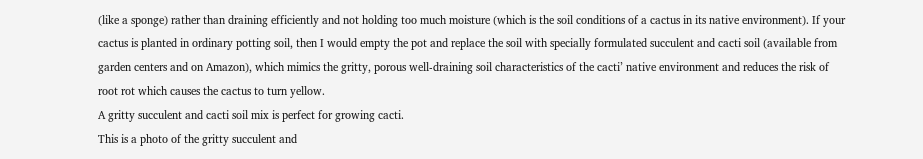(like a sponge) rather than draining efficiently and not holding too much moisture (which is the soil conditions of a cactus in its native environment). If your cactus is planted in ordinary potting soil, then I would empty the pot and replace the soil with specially formulated succulent and cacti soil (available from garden centers and on Amazon), which mimics the gritty, porous well-draining soil characteristics of the cacti’ native environment and reduces the risk of root rot which causes the cactus to turn yellow.
A gritty succulent and cacti soil mix is perfect for growing cacti.
This is a photo of the gritty succulent and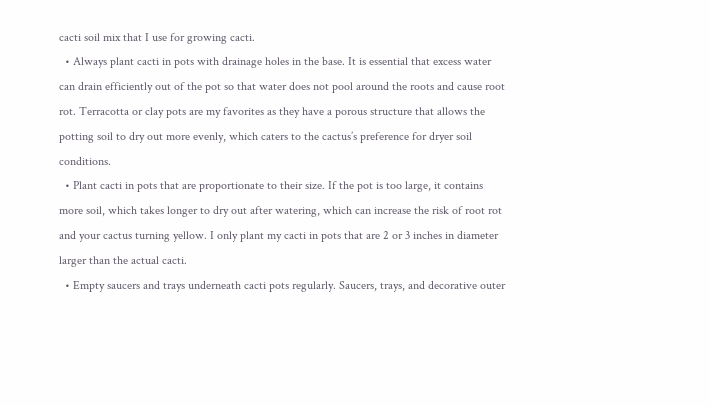cacti soil mix that I use for growing cacti.
  • Always plant cacti in pots with drainage holes in the base. It is essential that excess water can drain efficiently out of the pot so that water does not pool around the roots and cause root rot. Terracotta or clay pots are my favorites as they have a porous structure that allows the potting soil to dry out more evenly, which caters to the cactus’s preference for dryer soil conditions.
  • Plant cacti in pots that are proportionate to their size. If the pot is too large, it contains more soil, which takes longer to dry out after watering, which can increase the risk of root rot and your cactus turning yellow. I only plant my cacti in pots that are 2 or 3 inches in diameter larger than the actual cacti.
  • Empty saucers and trays underneath cacti pots regularly. Saucers, trays, and decorative outer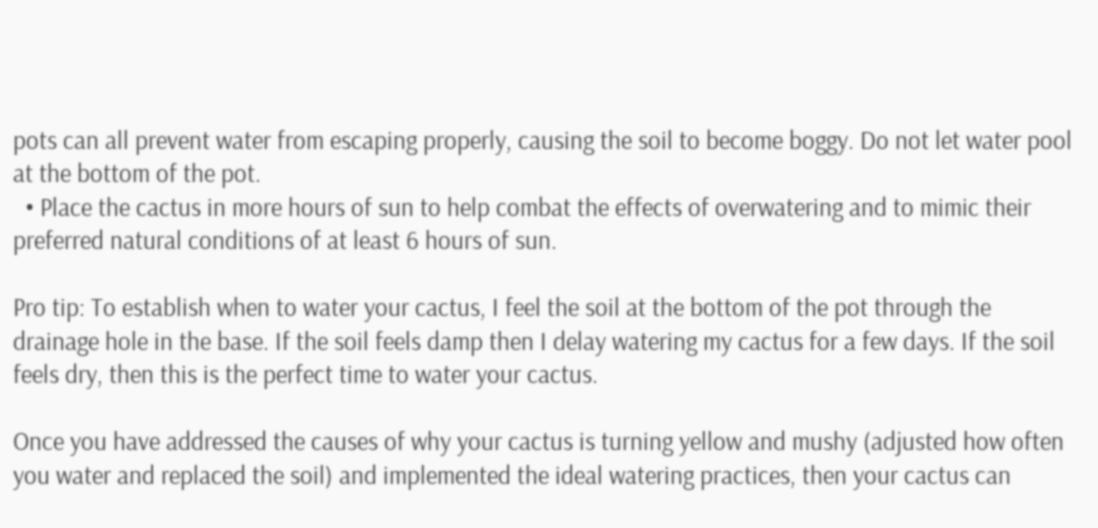pots can all prevent water from escaping properly, causing the soil to become boggy. Do not let water pool at the bottom of the pot.
  • Place the cactus in more hours of sun to help combat the effects of overwatering and to mimic their preferred natural conditions of at least 6 hours of sun.

Pro tip: To establish when to water your cactus, I feel the soil at the bottom of the pot through the drainage hole in the base. If the soil feels damp then I delay watering my cactus for a few days. If the soil feels dry, then this is the perfect time to water your cactus.

Once you have addressed the causes of why your cactus is turning yellow and mushy (adjusted how often you water and replaced the soil) and implemented the ideal watering practices, then your cactus can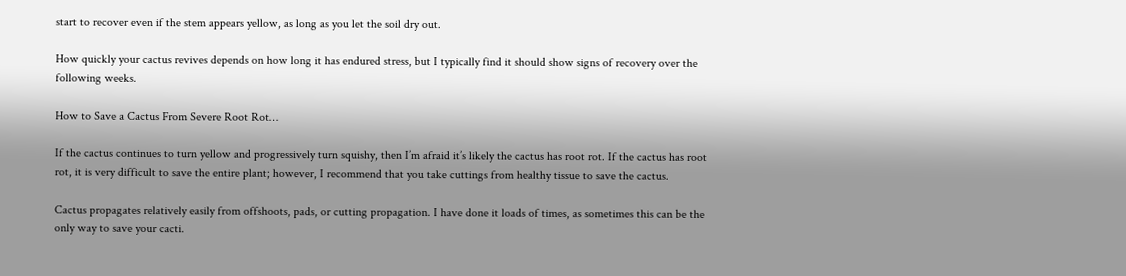start to recover even if the stem appears yellow, as long as you let the soil dry out.

How quickly your cactus revives depends on how long it has endured stress, but I typically find it should show signs of recovery over the following weeks.

How to Save a Cactus From Severe Root Rot…

If the cactus continues to turn yellow and progressively turn squishy, then I’m afraid it’s likely the cactus has root rot. If the cactus has root rot, it is very difficult to save the entire plant; however, I recommend that you take cuttings from healthy tissue to save the cactus.

Cactus propagates relatively easily from offshoots, pads, or cutting propagation. I have done it loads of times, as sometimes this can be the only way to save your cacti.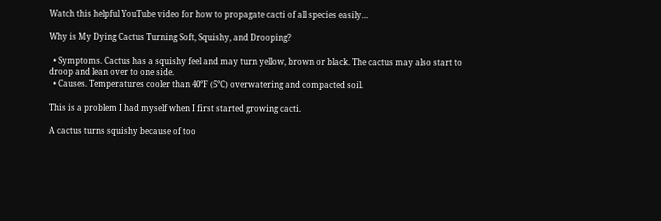Watch this helpful YouTube video for how to propagate cacti of all species easily…

Why is My Dying Cactus Turning Soft, Squishy, and Drooping?

  • Symptoms. Cactus has a squishy feel and may turn yellow, brown or black. The cactus may also start to droop and lean over to one side.
  • Causes. Temperatures cooler than 40°F (5°C) overwatering and compacted soil.

This is a problem I had myself when I first started growing cacti.

A cactus turns squishy because of too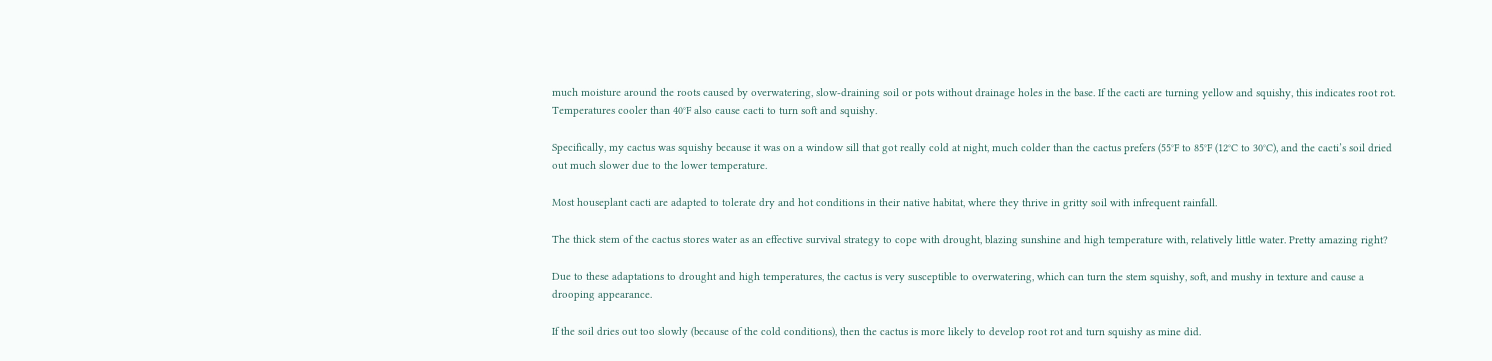much moisture around the roots caused by overwatering, slow-draining soil or pots without drainage holes in the base. If the cacti are turning yellow and squishy, this indicates root rot. Temperatures cooler than 40°F also cause cacti to turn soft and squishy.

Specifically, my cactus was squishy because it was on a window sill that got really cold at night, much colder than the cactus prefers (55°F to 85°F (12°C to 30°C), and the cacti’s soil dried out much slower due to the lower temperature.

Most houseplant cacti are adapted to tolerate dry and hot conditions in their native habitat, where they thrive in gritty soil with infrequent rainfall.

The thick stem of the cactus stores water as an effective survival strategy to cope with drought, blazing sunshine and high temperature with, relatively little water. Pretty amazing right?

Due to these adaptations to drought and high temperatures, the cactus is very susceptible to overwatering, which can turn the stem squishy, soft, and mushy in texture and cause a drooping appearance.

If the soil dries out too slowly (because of the cold conditions), then the cactus is more likely to develop root rot and turn squishy as mine did.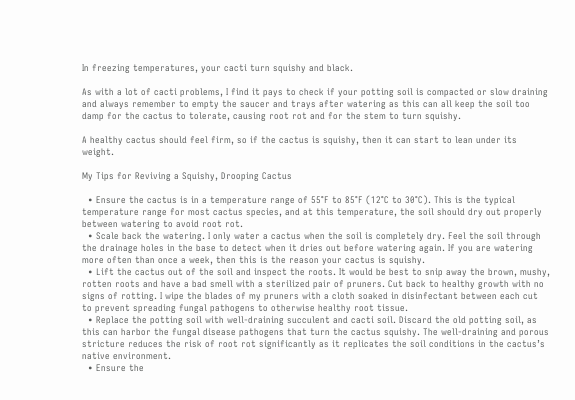In freezing temperatures, your cacti turn squishy and black.

As with a lot of cacti problems, I find it pays to check if your potting soil is compacted or slow draining and always remember to empty the saucer and trays after watering as this can all keep the soil too damp for the cactus to tolerate, causing root rot and for the stem to turn squishy.

A healthy cactus should feel firm, so if the cactus is squishy, then it can start to lean under its weight.

My Tips for Reviving a Squishy, Drooping Cactus

  • Ensure the cactus is in a temperature range of 55°F to 85°F (12°C to 30°C). This is the typical temperature range for most cactus species, and at this temperature, the soil should dry out properly between watering to avoid root rot.
  • Scale back the watering. I only water a cactus when the soil is completely dry. Feel the soil through the drainage holes in the base to detect when it dries out before watering again. If you are watering more often than once a week, then this is the reason your cactus is squishy.
  • Lift the cactus out of the soil and inspect the roots. It would be best to snip away the brown, mushy, rotten roots and have a bad smell with a sterilized pair of pruners. Cut back to healthy growth with no signs of rotting. I wipe the blades of my pruners with a cloth soaked in disinfectant between each cut to prevent spreading fungal pathogens to otherwise healthy root tissue.
  • Replace the potting soil with well-draining succulent and cacti soil. Discard the old potting soil, as this can harbor the fungal disease pathogens that turn the cactus squishy. The well-draining and porous stricture reduces the risk of root rot significantly as it replicates the soil conditions in the cactus’s native environment.
  • Ensure the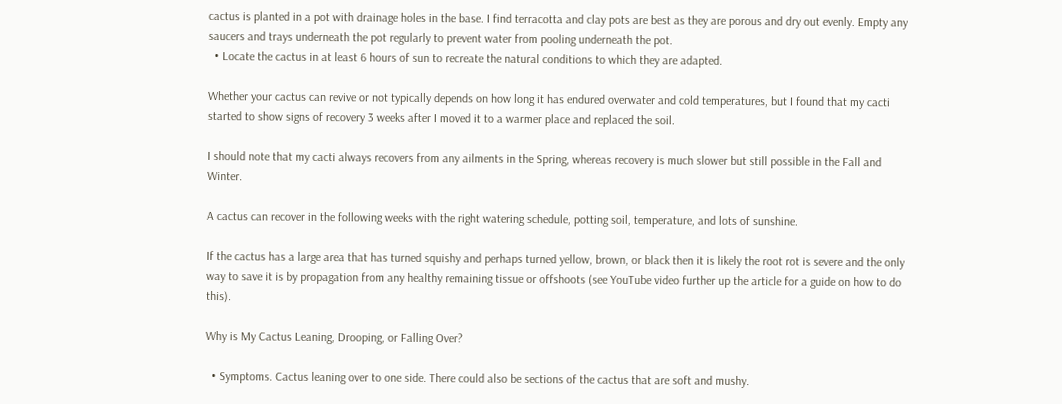cactus is planted in a pot with drainage holes in the base. I find terracotta and clay pots are best as they are porous and dry out evenly. Empty any saucers and trays underneath the pot regularly to prevent water from pooling underneath the pot.
  • Locate the cactus in at least 6 hours of sun to recreate the natural conditions to which they are adapted.

Whether your cactus can revive or not typically depends on how long it has endured overwater and cold temperatures, but I found that my cacti started to show signs of recovery 3 weeks after I moved it to a warmer place and replaced the soil.

I should note that my cacti always recovers from any ailments in the Spring, whereas recovery is much slower but still possible in the Fall and Winter.

A cactus can recover in the following weeks with the right watering schedule, potting soil, temperature, and lots of sunshine.

If the cactus has a large area that has turned squishy and perhaps turned yellow, brown, or black then it is likely the root rot is severe and the only way to save it is by propagation from any healthy remaining tissue or offshoots (see YouTube video further up the article for a guide on how to do this).

Why is My Cactus Leaning, Drooping, or Falling Over?

  • Symptoms. Cactus leaning over to one side. There could also be sections of the cactus that are soft and mushy.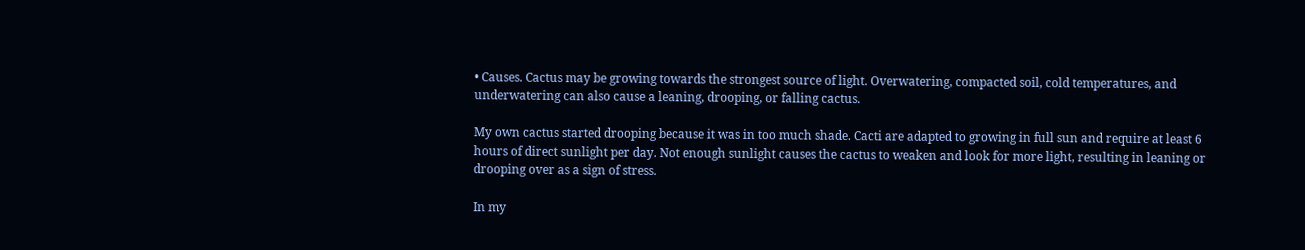• Causes. Cactus may be growing towards the strongest source of light. Overwatering, compacted soil, cold temperatures, and underwatering can also cause a leaning, drooping, or falling cactus.

My own cactus started drooping because it was in too much shade. Cacti are adapted to growing in full sun and require at least 6 hours of direct sunlight per day. Not enough sunlight causes the cactus to weaken and look for more light, resulting in leaning or drooping over as a sign of stress.

In my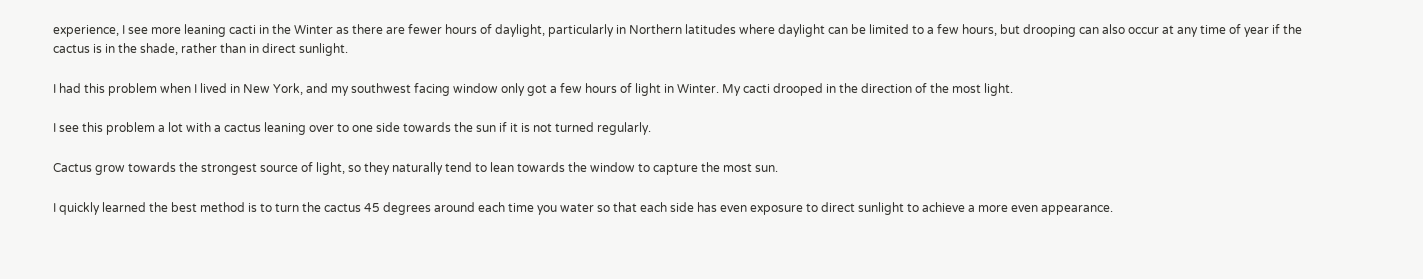experience, I see more leaning cacti in the Winter as there are fewer hours of daylight, particularly in Northern latitudes where daylight can be limited to a few hours, but drooping can also occur at any time of year if the cactus is in the shade, rather than in direct sunlight.

I had this problem when I lived in New York, and my southwest facing window only got a few hours of light in Winter. My cacti drooped in the direction of the most light.

I see this problem a lot with a cactus leaning over to one side towards the sun if it is not turned regularly.

Cactus grow towards the strongest source of light, so they naturally tend to lean towards the window to capture the most sun.

I quickly learned the best method is to turn the cactus 45 degrees around each time you water so that each side has even exposure to direct sunlight to achieve a more even appearance.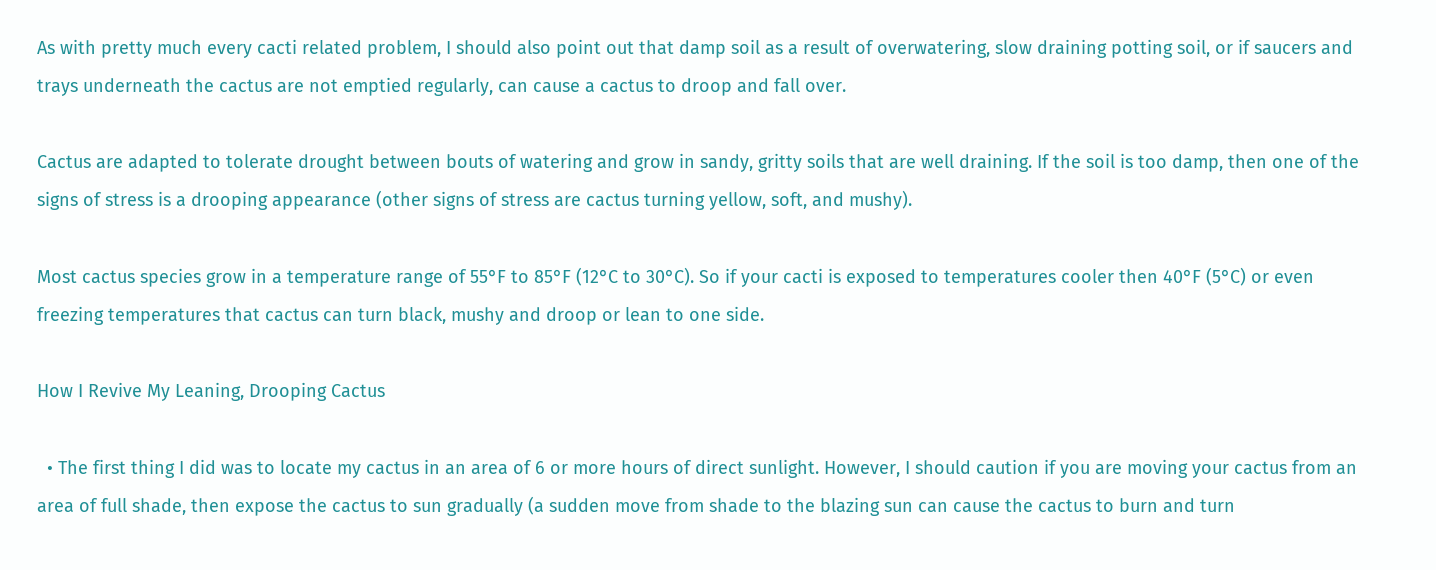As with pretty much every cacti related problem, I should also point out that damp soil as a result of overwatering, slow draining potting soil, or if saucers and trays underneath the cactus are not emptied regularly, can cause a cactus to droop and fall over.

Cactus are adapted to tolerate drought between bouts of watering and grow in sandy, gritty soils that are well draining. If the soil is too damp, then one of the signs of stress is a drooping appearance (other signs of stress are cactus turning yellow, soft, and mushy).

Most cactus species grow in a temperature range of 55°F to 85°F (12°C to 30°C). So if your cacti is exposed to temperatures cooler then 40°F (5°C) or even freezing temperatures that cactus can turn black, mushy and droop or lean to one side.

How I Revive My Leaning, Drooping Cactus

  • The first thing I did was to locate my cactus in an area of 6 or more hours of direct sunlight. However, I should caution if you are moving your cactus from an area of full shade, then expose the cactus to sun gradually (a sudden move from shade to the blazing sun can cause the cactus to burn and turn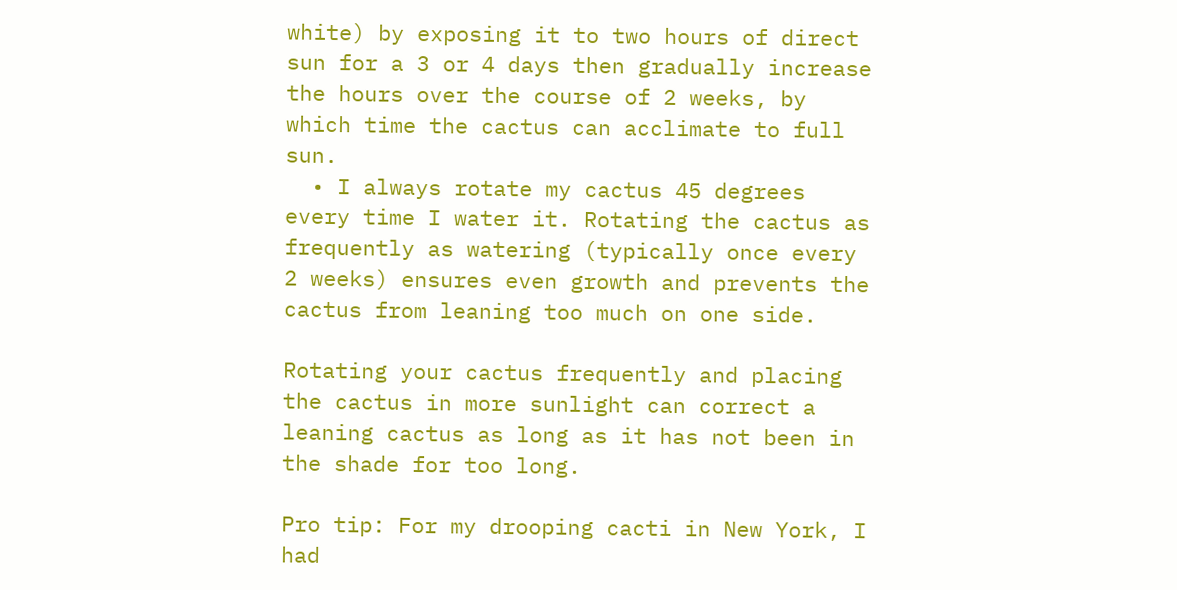white) by exposing it to two hours of direct sun for a 3 or 4 days then gradually increase the hours over the course of 2 weeks, by which time the cactus can acclimate to full sun.
  • I always rotate my cactus 45 degrees every time I water it. Rotating the cactus as frequently as watering (typically once every 2 weeks) ensures even growth and prevents the cactus from leaning too much on one side.

Rotating your cactus frequently and placing the cactus in more sunlight can correct a leaning cactus as long as it has not been in the shade for too long.

Pro tip: For my drooping cacti in New York, I had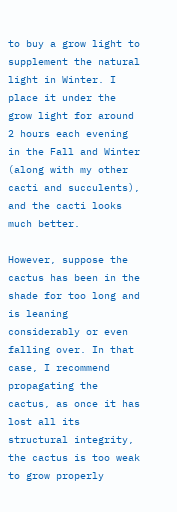to buy a grow light to supplement the natural light in Winter. I place it under the grow light for around 2 hours each evening in the Fall and Winter (along with my other cacti and succulents), and the cacti looks much better.

However, suppose the cactus has been in the shade for too long and is leaning considerably or even falling over. In that case, I recommend propagating the cactus, as once it has lost all its structural integrity, the cactus is too weak to grow properly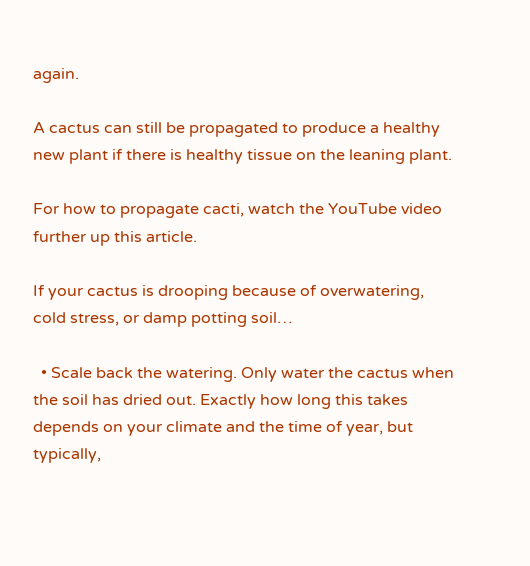again.

A cactus can still be propagated to produce a healthy new plant if there is healthy tissue on the leaning plant.

For how to propagate cacti, watch the YouTube video further up this article.

If your cactus is drooping because of overwatering, cold stress, or damp potting soil…

  • Scale back the watering. Only water the cactus when the soil has dried out. Exactly how long this takes depends on your climate and the time of year, but typically,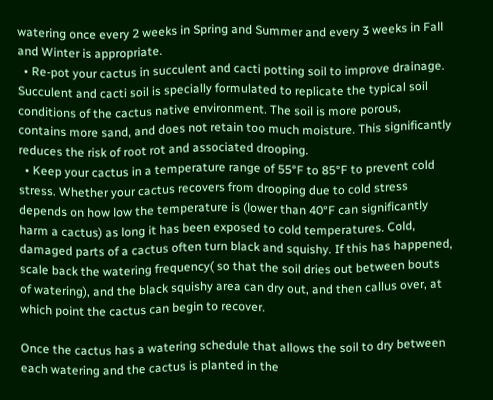watering once every 2 weeks in Spring and Summer and every 3 weeks in Fall and Winter is appropriate.
  • Re-pot your cactus in succulent and cacti potting soil to improve drainage. Succulent and cacti soil is specially formulated to replicate the typical soil conditions of the cactus native environment. The soil is more porous, contains more sand, and does not retain too much moisture. This significantly reduces the risk of root rot and associated drooping.
  • Keep your cactus in a temperature range of 55°F to 85°F to prevent cold stress. Whether your cactus recovers from drooping due to cold stress depends on how low the temperature is (lower than 40°F can significantly harm a cactus) as long it has been exposed to cold temperatures. Cold, damaged parts of a cactus often turn black and squishy. If this has happened, scale back the watering frequency( so that the soil dries out between bouts of watering), and the black squishy area can dry out, and then callus over, at which point the cactus can begin to recover.

Once the cactus has a watering schedule that allows the soil to dry between each watering and the cactus is planted in the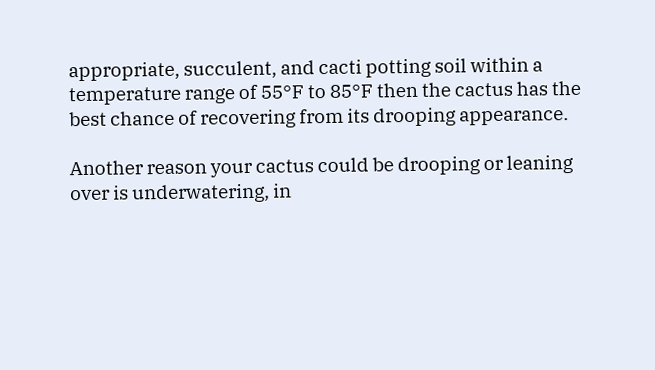appropriate, succulent, and cacti potting soil within a temperature range of 55°F to 85°F then the cactus has the best chance of recovering from its drooping appearance.

Another reason your cactus could be drooping or leaning over is underwatering, in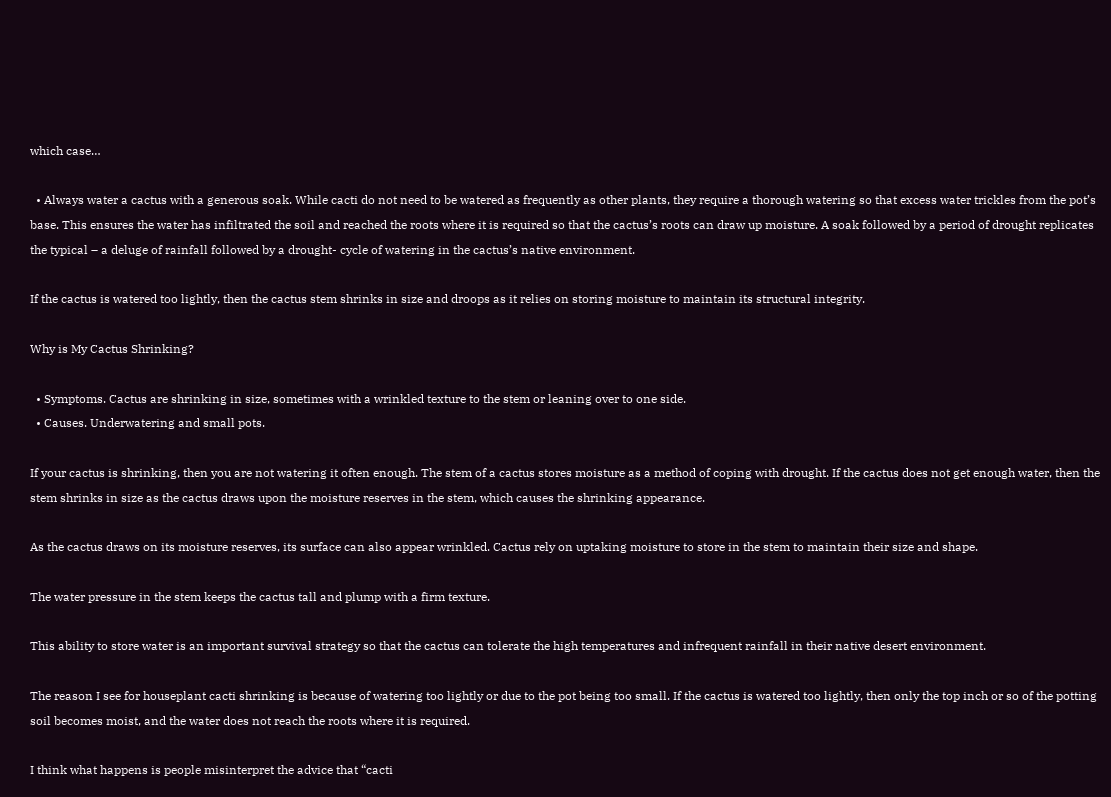which case…

  • Always water a cactus with a generous soak. While cacti do not need to be watered as frequently as other plants, they require a thorough watering so that excess water trickles from the pot’s base. This ensures the water has infiltrated the soil and reached the roots where it is required so that the cactus’s roots can draw up moisture. A soak followed by a period of drought replicates the typical – a deluge of rainfall followed by a drought- cycle of watering in the cactus’s native environment.

If the cactus is watered too lightly, then the cactus stem shrinks in size and droops as it relies on storing moisture to maintain its structural integrity.

Why is My Cactus Shrinking?

  • Symptoms. Cactus are shrinking in size, sometimes with a wrinkled texture to the stem or leaning over to one side.
  • Causes. Underwatering and small pots.

If your cactus is shrinking, then you are not watering it often enough. The stem of a cactus stores moisture as a method of coping with drought. If the cactus does not get enough water, then the stem shrinks in size as the cactus draws upon the moisture reserves in the stem, which causes the shrinking appearance.

As the cactus draws on its moisture reserves, its surface can also appear wrinkled. Cactus rely on uptaking moisture to store in the stem to maintain their size and shape.

The water pressure in the stem keeps the cactus tall and plump with a firm texture.

This ability to store water is an important survival strategy so that the cactus can tolerate the high temperatures and infrequent rainfall in their native desert environment.

The reason I see for houseplant cacti shrinking is because of watering too lightly or due to the pot being too small. If the cactus is watered too lightly, then only the top inch or so of the potting soil becomes moist, and the water does not reach the roots where it is required.

I think what happens is people misinterpret the advice that “cacti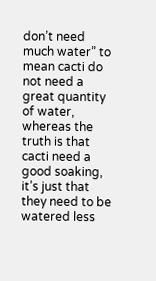don’t need much water” to mean cacti do not need a great quantity of water, whereas the truth is that cacti need a good soaking, it’s just that they need to be watered less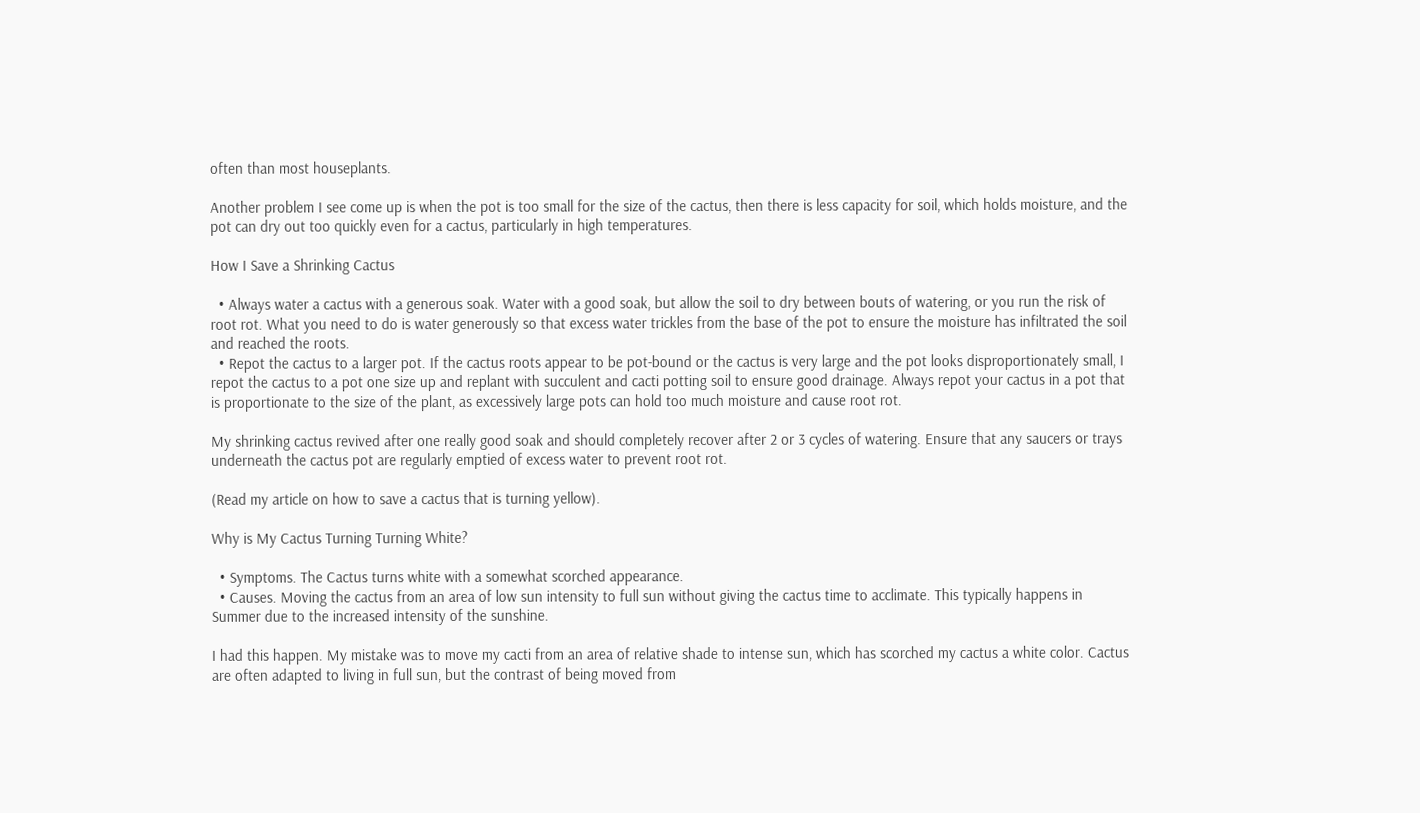often than most houseplants.

Another problem I see come up is when the pot is too small for the size of the cactus, then there is less capacity for soil, which holds moisture, and the pot can dry out too quickly even for a cactus, particularly in high temperatures.

How I Save a Shrinking Cactus

  • Always water a cactus with a generous soak. Water with a good soak, but allow the soil to dry between bouts of watering, or you run the risk of root rot. What you need to do is water generously so that excess water trickles from the base of the pot to ensure the moisture has infiltrated the soil and reached the roots.
  • Repot the cactus to a larger pot. If the cactus roots appear to be pot-bound or the cactus is very large and the pot looks disproportionately small, I repot the cactus to a pot one size up and replant with succulent and cacti potting soil to ensure good drainage. Always repot your cactus in a pot that is proportionate to the size of the plant, as excessively large pots can hold too much moisture and cause root rot.

My shrinking cactus revived after one really good soak and should completely recover after 2 or 3 cycles of watering. Ensure that any saucers or trays underneath the cactus pot are regularly emptied of excess water to prevent root rot.

(Read my article on how to save a cactus that is turning yellow).

Why is My Cactus Turning Turning White?

  • Symptoms. The Cactus turns white with a somewhat scorched appearance.
  • Causes. Moving the cactus from an area of low sun intensity to full sun without giving the cactus time to acclimate. This typically happens in Summer due to the increased intensity of the sunshine.

I had this happen. My mistake was to move my cacti from an area of relative shade to intense sun, which has scorched my cactus a white color. Cactus are often adapted to living in full sun, but the contrast of being moved from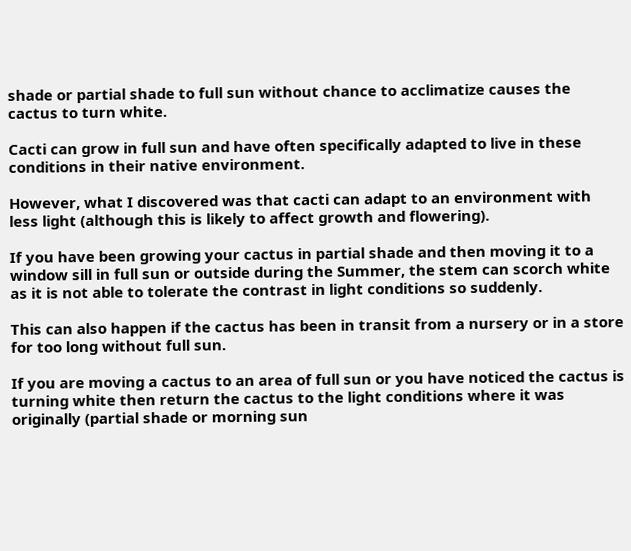shade or partial shade to full sun without chance to acclimatize causes the cactus to turn white.

Cacti can grow in full sun and have often specifically adapted to live in these conditions in their native environment.

However, what I discovered was that cacti can adapt to an environment with less light (although this is likely to affect growth and flowering).

If you have been growing your cactus in partial shade and then moving it to a window sill in full sun or outside during the Summer, the stem can scorch white as it is not able to tolerate the contrast in light conditions so suddenly.

This can also happen if the cactus has been in transit from a nursery or in a store for too long without full sun.

If you are moving a cactus to an area of full sun or you have noticed the cactus is turning white then return the cactus to the light conditions where it was originally (partial shade or morning sun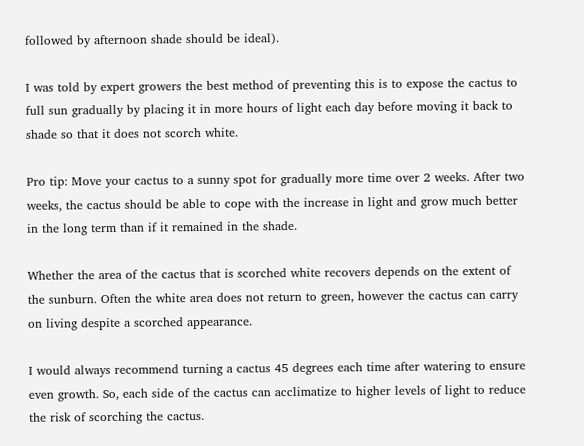followed by afternoon shade should be ideal).

I was told by expert growers the best method of preventing this is to expose the cactus to full sun gradually by placing it in more hours of light each day before moving it back to shade so that it does not scorch white.

Pro tip: Move your cactus to a sunny spot for gradually more time over 2 weeks. After two weeks, the cactus should be able to cope with the increase in light and grow much better in the long term than if it remained in the shade.

Whether the area of the cactus that is scorched white recovers depends on the extent of the sunburn. Often the white area does not return to green, however the cactus can carry on living despite a scorched appearance.

I would always recommend turning a cactus 45 degrees each time after watering to ensure even growth. So, each side of the cactus can acclimatize to higher levels of light to reduce the risk of scorching the cactus.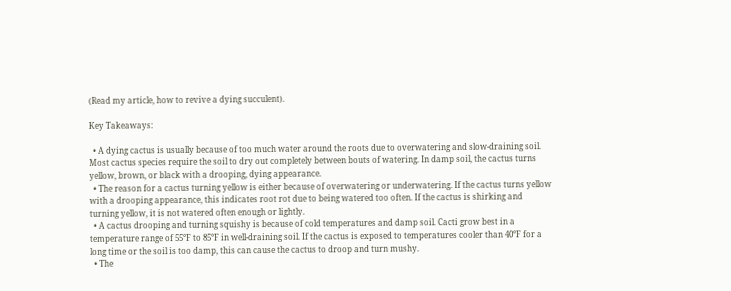(Read my article, how to revive a dying succulent).

Key Takeaways:

  • A dying cactus is usually because of too much water around the roots due to overwatering and slow-draining soil. Most cactus species require the soil to dry out completely between bouts of watering. In damp soil, the cactus turns yellow, brown, or black with a drooping, dying appearance.
  • The reason for a cactus turning yellow is either because of overwatering or underwatering. If the cactus turns yellow with a drooping appearance, this indicates root rot due to being watered too often. If the cactus is shirking and turning yellow, it is not watered often enough or lightly.
  • A cactus drooping and turning squishy is because of cold temperatures and damp soil. Cacti grow best in a temperature range of 55°F to 85°F in well-draining soil. If the cactus is exposed to temperatures cooler than 40°F for a long time or the soil is too damp, this can cause the cactus to droop and turn mushy.
  • The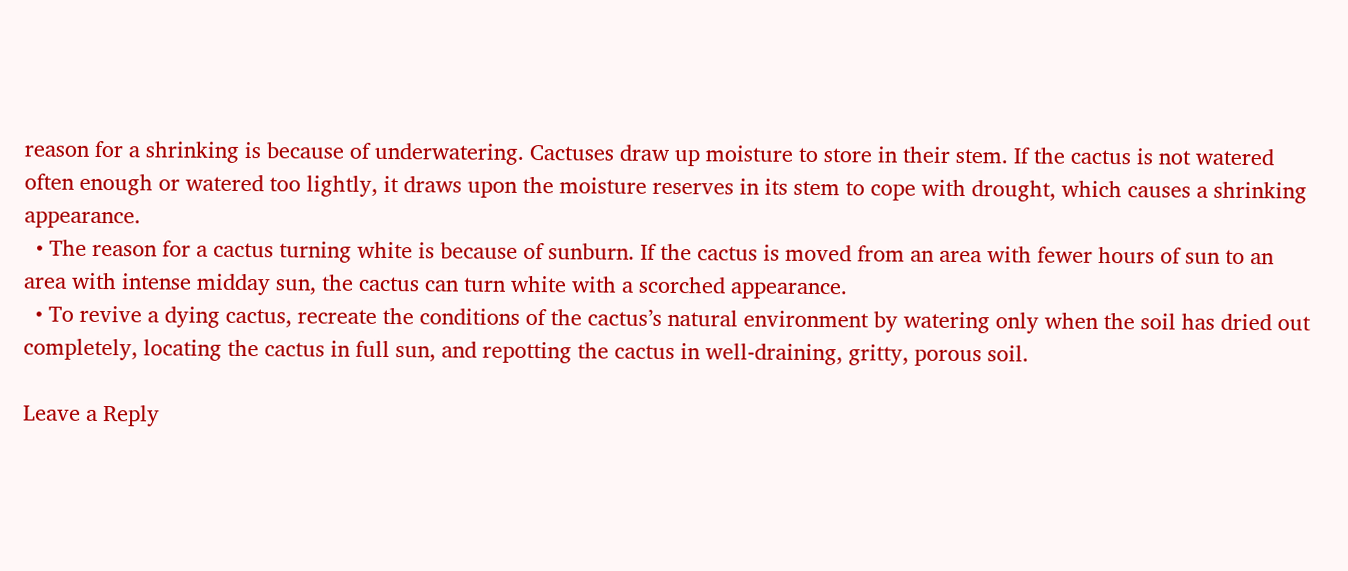reason for a shrinking is because of underwatering. Cactuses draw up moisture to store in their stem. If the cactus is not watered often enough or watered too lightly, it draws upon the moisture reserves in its stem to cope with drought, which causes a shrinking appearance.
  • The reason for a cactus turning white is because of sunburn. If the cactus is moved from an area with fewer hours of sun to an area with intense midday sun, the cactus can turn white with a scorched appearance.
  • To revive a dying cactus, recreate the conditions of the cactus’s natural environment by watering only when the soil has dried out completely, locating the cactus in full sun, and repotting the cactus in well-draining, gritty, porous soil.

Leave a Reply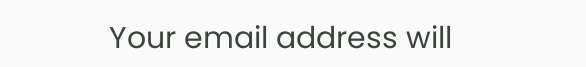Your email address will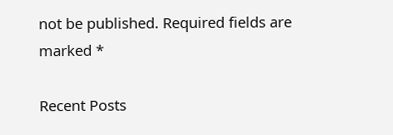not be published. Required fields are marked *

Recent Posts